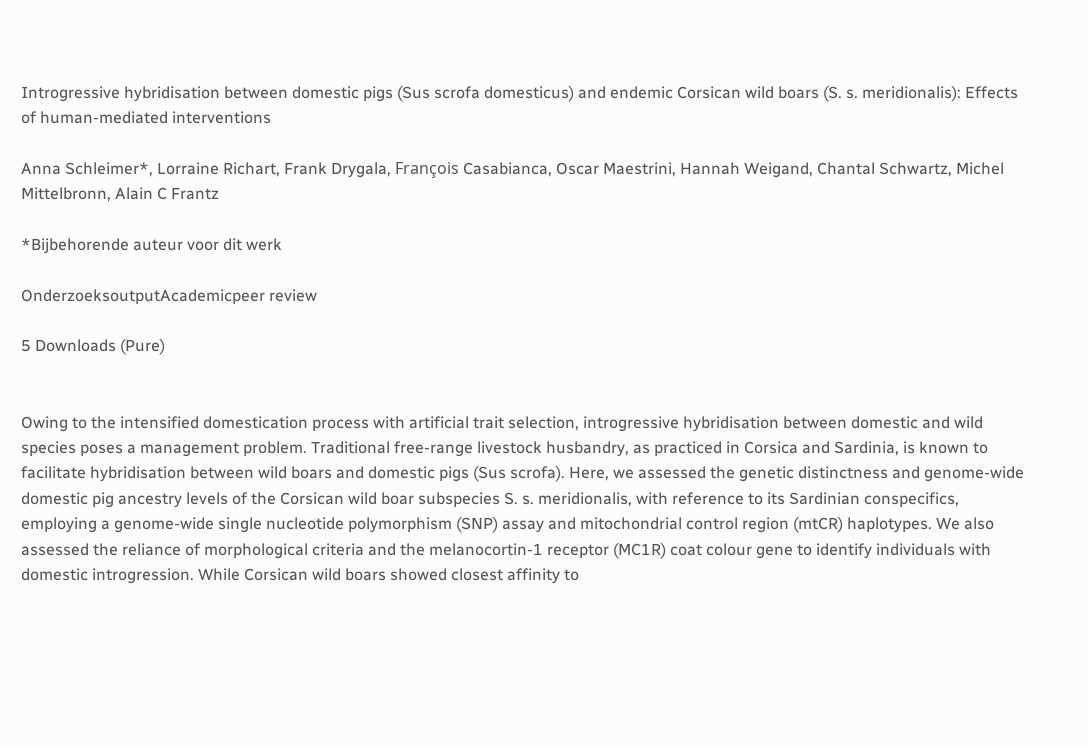Introgressive hybridisation between domestic pigs (Sus scrofa domesticus) and endemic Corsican wild boars (S. s. meridionalis): Effects of human-mediated interventions

Anna Schleimer*, Lorraine Richart, Frank Drygala, François Casabianca, Oscar Maestrini, Hannah Weigand, Chantal Schwartz, Michel Mittelbronn, Alain C Frantz

*Bijbehorende auteur voor dit werk

OnderzoeksoutputAcademicpeer review

5 Downloads (Pure)


Owing to the intensified domestication process with artificial trait selection, introgressive hybridisation between domestic and wild species poses a management problem. Traditional free-range livestock husbandry, as practiced in Corsica and Sardinia, is known to facilitate hybridisation between wild boars and domestic pigs (Sus scrofa). Here, we assessed the genetic distinctness and genome-wide domestic pig ancestry levels of the Corsican wild boar subspecies S. s. meridionalis, with reference to its Sardinian conspecifics, employing a genome-wide single nucleotide polymorphism (SNP) assay and mitochondrial control region (mtCR) haplotypes. We also assessed the reliance of morphological criteria and the melanocortin-1 receptor (MC1R) coat colour gene to identify individuals with domestic introgression. While Corsican wild boars showed closest affinity to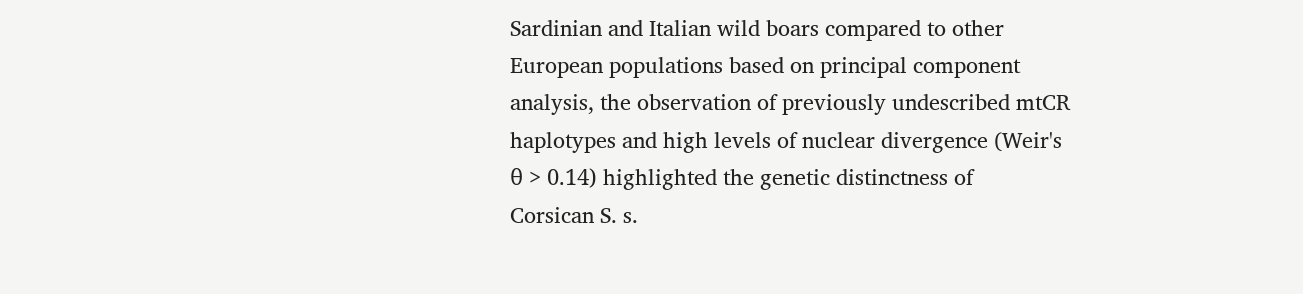Sardinian and Italian wild boars compared to other European populations based on principal component analysis, the observation of previously undescribed mtCR haplotypes and high levels of nuclear divergence (Weir's θ > 0.14) highlighted the genetic distinctness of Corsican S. s.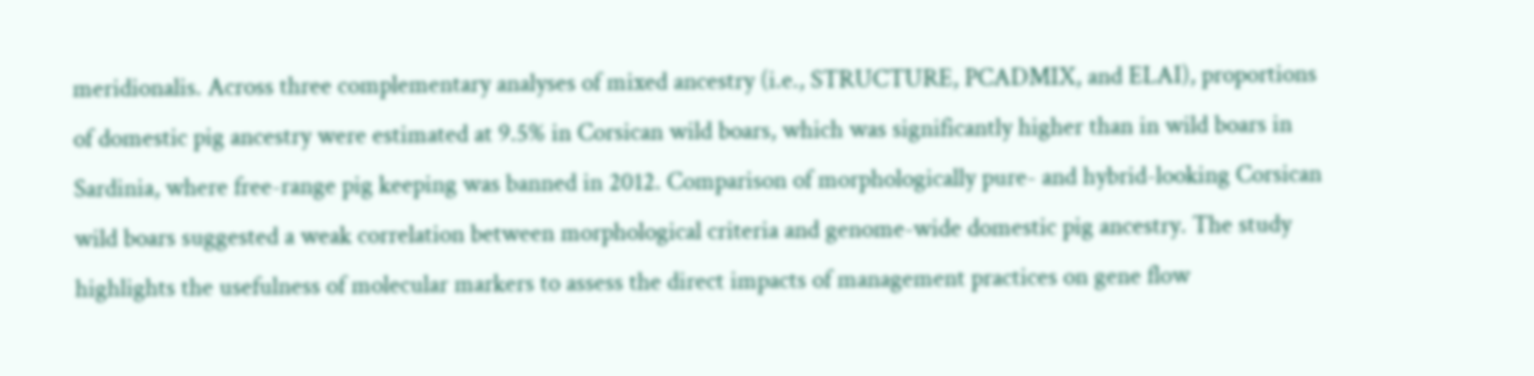meridionalis. Across three complementary analyses of mixed ancestry (i.e., STRUCTURE, PCADMIX, and ELAI), proportions of domestic pig ancestry were estimated at 9.5% in Corsican wild boars, which was significantly higher than in wild boars in Sardinia, where free-range pig keeping was banned in 2012. Comparison of morphologically pure- and hybrid-looking Corsican wild boars suggested a weak correlation between morphological criteria and genome-wide domestic pig ancestry. The study highlights the usefulness of molecular markers to assess the direct impacts of management practices on gene flow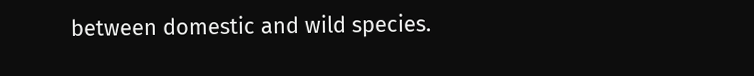between domestic and wild species.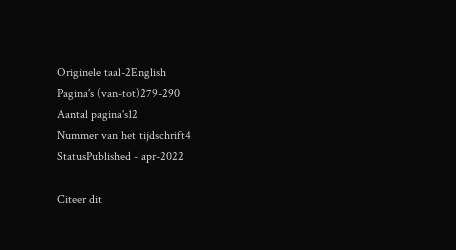Originele taal-2English
Pagina's (van-tot)279-290
Aantal pagina's12
Nummer van het tijdschrift4
StatusPublished - apr-2022

Citeer dit